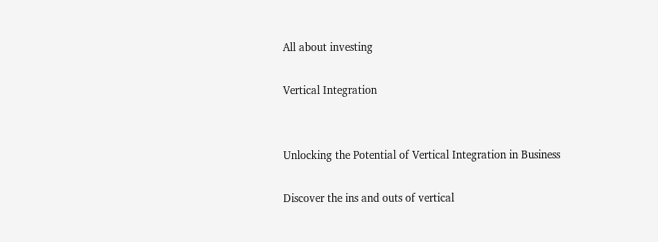All about investing

Vertical Integration


Unlocking the Potential of Vertical Integration in Business

Discover the ins and outs of vertical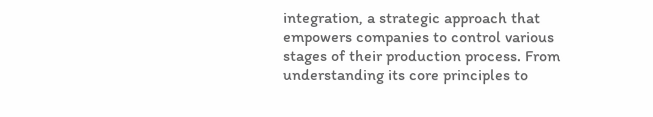integration, a strategic approach that empowers companies to control various stages of their production process. From understanding its core principles to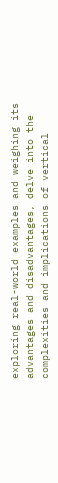exploring real-world examples and weighing its advantages and disadvantages, delve into the complexities and implications of vertical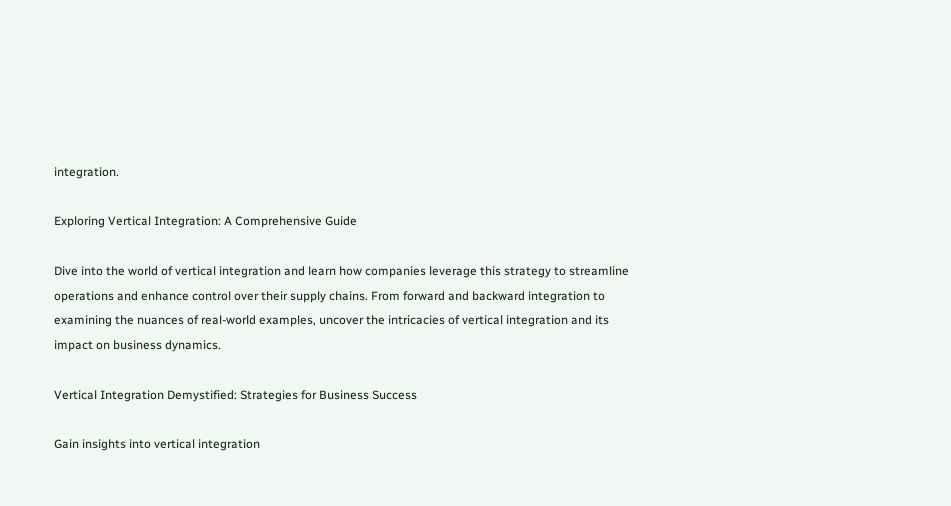integration.

Exploring Vertical Integration: A Comprehensive Guide

Dive into the world of vertical integration and learn how companies leverage this strategy to streamline operations and enhance control over their supply chains. From forward and backward integration to examining the nuances of real-world examples, uncover the intricacies of vertical integration and its impact on business dynamics.

Vertical Integration Demystified: Strategies for Business Success

Gain insights into vertical integration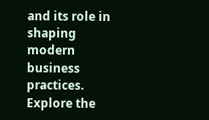and its role in shaping modern business practices. Explore the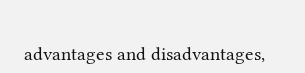advantages and disadvantages,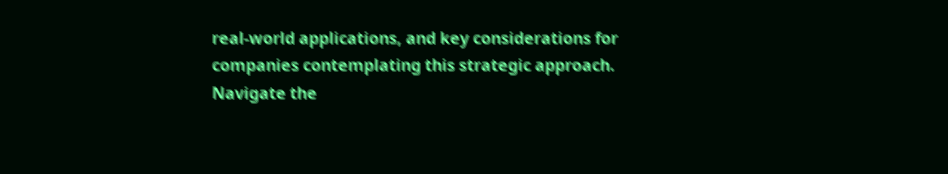real-world applications, and key considerations for companies contemplating this strategic approach. Navigate the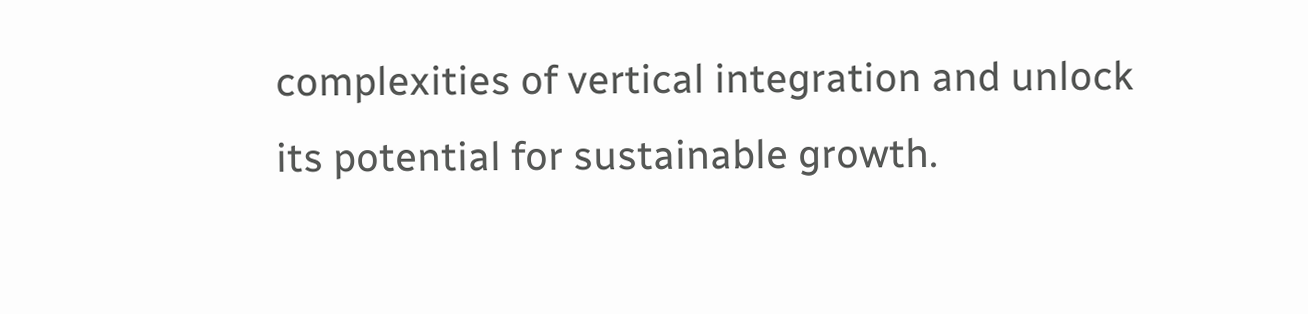complexities of vertical integration and unlock its potential for sustainable growth.